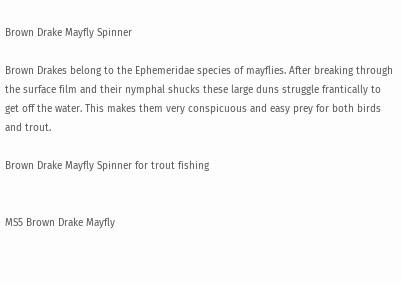Brown Drake Mayfly Spinner

Brown Drakes belong to the Ephemeridae species of mayflies. After breaking through the surface film and their nymphal shucks these large duns struggle frantically to get off the water. This makes them very conspicuous and easy prey for both birds and trout.

Brown Drake Mayfly Spinner for trout fishing


MS5 Brown Drake Mayfly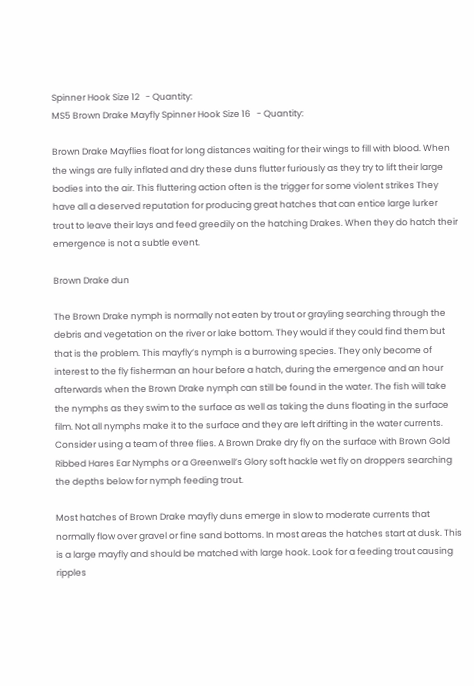Spinner Hook Size 12   - Quantity:
MS5 Brown Drake Mayfly Spinner Hook Size 16   - Quantity:

Brown Drake Mayflies float for long distances waiting for their wings to fill with blood. When the wings are fully inflated and dry these duns flutter furiously as they try to lift their large bodies into the air. This fluttering action often is the trigger for some violent strikes They have all a deserved reputation for producing great hatches that can entice large lurker trout to leave their lays and feed greedily on the hatching Drakes. When they do hatch their emergence is not a subtle event.

Brown Drake dun

The Brown Drake nymph is normally not eaten by trout or grayling searching through the debris and vegetation on the river or lake bottom. They would if they could find them but that is the problem. This mayfly’s nymph is a burrowing species. They only become of interest to the fly fisherman an hour before a hatch, during the emergence and an hour afterwards when the Brown Drake nymph can still be found in the water. The fish will take the nymphs as they swim to the surface as well as taking the duns floating in the surface film. Not all nymphs make it to the surface and they are left drifting in the water currents. Consider using a team of three flies. A Brown Drake dry fly on the surface with Brown Gold Ribbed Hares Ear Nymphs or a Greenwell’s Glory soft hackle wet fly on droppers searching the depths below for nymph feeding trout.

Most hatches of Brown Drake mayfly duns emerge in slow to moderate currents that normally flow over gravel or fine sand bottoms. In most areas the hatches start at dusk. This is a large mayfly and should be matched with large hook. Look for a feeding trout causing ripples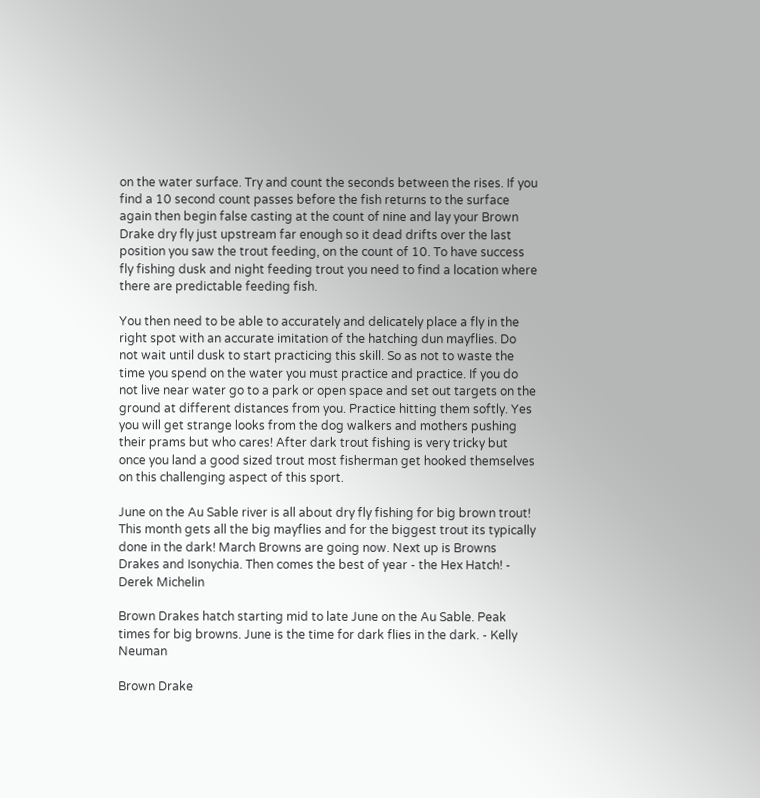on the water surface. Try and count the seconds between the rises. If you find a 10 second count passes before the fish returns to the surface again then begin false casting at the count of nine and lay your Brown Drake dry fly just upstream far enough so it dead drifts over the last position you saw the trout feeding, on the count of 10. To have success fly fishing dusk and night feeding trout you need to find a location where there are predictable feeding fish.

You then need to be able to accurately and delicately place a fly in the right spot with an accurate imitation of the hatching dun mayflies. Do not wait until dusk to start practicing this skill. So as not to waste the time you spend on the water you must practice and practice. If you do not live near water go to a park or open space and set out targets on the ground at different distances from you. Practice hitting them softly. Yes you will get strange looks from the dog walkers and mothers pushing their prams but who cares! After dark trout fishing is very tricky but once you land a good sized trout most fisherman get hooked themselves on this challenging aspect of this sport.

June on the Au Sable river is all about dry fly fishing for big brown trout! This month gets all the big mayflies and for the biggest trout its typically done in the dark! March Browns are going now. Next up is Browns Drakes and Isonychia. Then comes the best of year - the Hex Hatch! - Derek Michelin

Brown Drakes hatch starting mid to late June on the Au Sable. Peak times for big browns. June is the time for dark flies in the dark. - Kelly Neuman

Brown Drake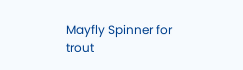Mayfly Spinner for trout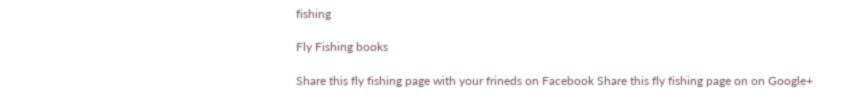fishing

Fly Fishing books

Share this fly fishing page with your frineds on Facebook Share this fly fishing page on on Google+